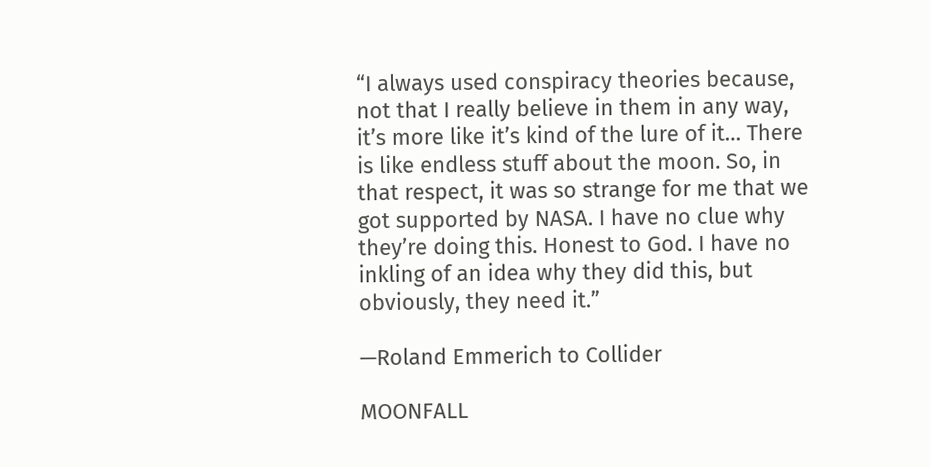“I always used conspiracy theories because, not that I really believe in them in any way, it’s more like it’s kind of the lure of it… There is like endless stuff about the moon. So, in that respect, it was so strange for me that we got supported by NASA. I have no clue why they’re doing this. Honest to God. I have no inkling of an idea why they did this, but obviously, they need it.”

—Roland Emmerich to Collider

MOONFALL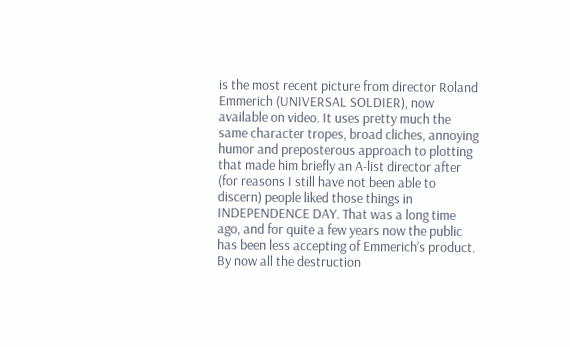is the most recent picture from director Roland Emmerich (UNIVERSAL SOLDIER), now available on video. It uses pretty much the same character tropes, broad cliches, annoying humor and preposterous approach to plotting that made him briefly an A-list director after (for reasons I still have not been able to discern) people liked those things in INDEPENDENCE DAY. That was a long time ago, and for quite a few years now the public has been less accepting of Emmerich’s product. By now all the destruction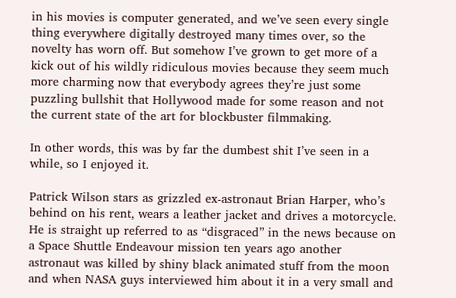in his movies is computer generated, and we’ve seen every single thing everywhere digitally destroyed many times over, so the novelty has worn off. But somehow I’ve grown to get more of a kick out of his wildly ridiculous movies because they seem much more charming now that everybody agrees they’re just some puzzling bullshit that Hollywood made for some reason and not the current state of the art for blockbuster filmmaking.

In other words, this was by far the dumbest shit I’ve seen in a while, so I enjoyed it.

Patrick Wilson stars as grizzled ex-astronaut Brian Harper, who’s behind on his rent, wears a leather jacket and drives a motorcycle. He is straight up referred to as “disgraced” in the news because on a Space Shuttle Endeavour mission ten years ago another astronaut was killed by shiny black animated stuff from the moon and when NASA guys interviewed him about it in a very small and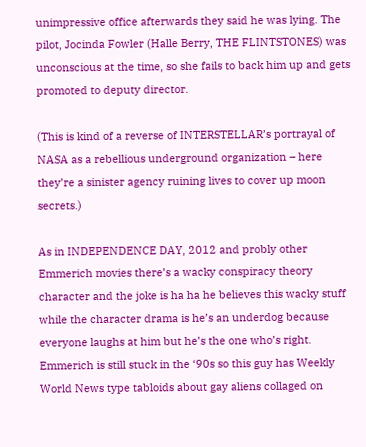unimpressive office afterwards they said he was lying. The pilot, Jocinda Fowler (Halle Berry, THE FLINTSTONES) was unconscious at the time, so she fails to back him up and gets promoted to deputy director.

(This is kind of a reverse of INTERSTELLAR’s portrayal of NASA as a rebellious underground organization – here they’re a sinister agency ruining lives to cover up moon secrets.)

As in INDEPENDENCE DAY, 2012 and probly other Emmerich movies there’s a wacky conspiracy theory character and the joke is ha ha he believes this wacky stuff while the character drama is he’s an underdog because everyone laughs at him but he’s the one who’s right. Emmerich is still stuck in the ‘90s so this guy has Weekly World News type tabloids about gay aliens collaged on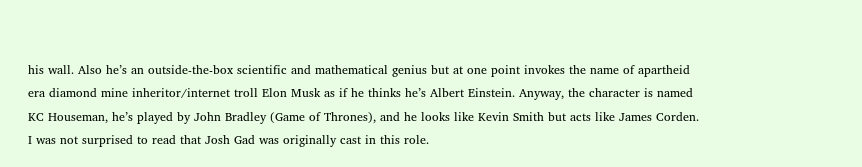his wall. Also he’s an outside-the-box scientific and mathematical genius but at one point invokes the name of apartheid era diamond mine inheritor/internet troll Elon Musk as if he thinks he’s Albert Einstein. Anyway, the character is named KC Houseman, he’s played by John Bradley (Game of Thrones), and he looks like Kevin Smith but acts like James Corden. I was not surprised to read that Josh Gad was originally cast in this role.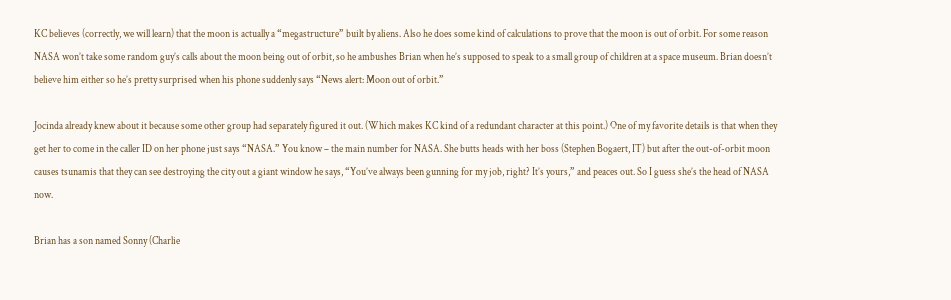KC believes (correctly, we will learn) that the moon is actually a “megastructure” built by aliens. Also he does some kind of calculations to prove that the moon is out of orbit. For some reason NASA won’t take some random guy’s calls about the moon being out of orbit, so he ambushes Brian when he’s supposed to speak to a small group of children at a space museum. Brian doesn’t believe him either so he’s pretty surprised when his phone suddenly says “News alert: Moon out of orbit.”

Jocinda already knew about it because some other group had separately figured it out. (Which makes KC kind of a redundant character at this point.) One of my favorite details is that when they get her to come in the caller ID on her phone just says “NASA.” You know – the main number for NASA. She butts heads with her boss (Stephen Bogaert, IT) but after the out-of-orbit moon causes tsunamis that they can see destroying the city out a giant window he says, “You’ve always been gunning for my job, right? It’s yours,” and peaces out. So I guess she’s the head of NASA now.

Brian has a son named Sonny (Charlie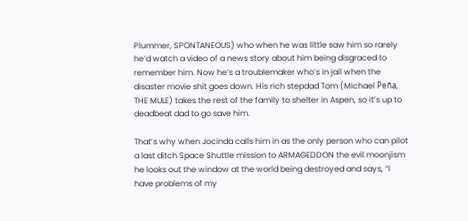Plummer, SPONTANEOUS) who when he was little saw him so rarely he’d watch a video of a news story about him being disgraced to remember him. Now he’s a troublemaker who’s in jail when the disaster movie shit goes down. His rich stepdad Tom (Michael Peña, THE MULE) takes the rest of the family to shelter in Aspen, so it’s up to deadbeat dad to go save him.

That’s why when Jocinda calls him in as the only person who can pilot a last ditch Space Shuttle mission to ARMAGEDDON the evil moonjism he looks out the window at the world being destroyed and says, “I have problems of my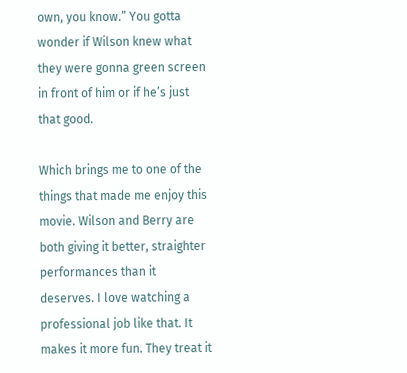own, you know.” You gotta wonder if Wilson knew what they were gonna green screen in front of him or if he’s just that good.

Which brings me to one of the things that made me enjoy this movie. Wilson and Berry are both giving it better, straighter performances than it deserves. I love watching a professional job like that. It makes it more fun. They treat it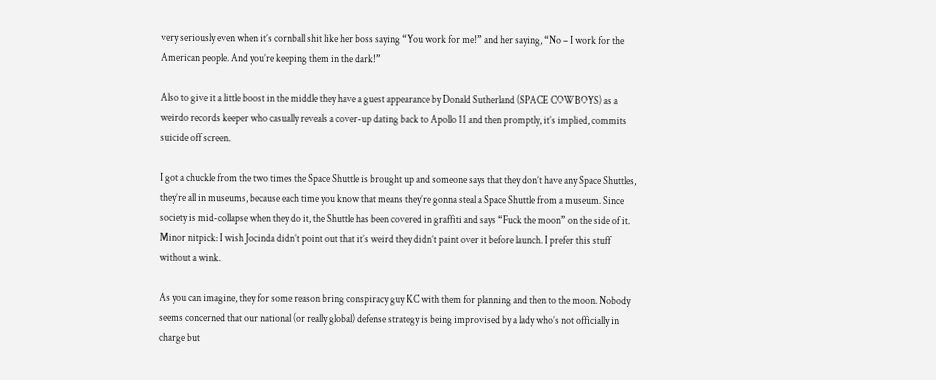very seriously even when it’s cornball shit like her boss saying “You work for me!” and her saying, “No – I work for the American people. And you’re keeping them in the dark!”

Also to give it a little boost in the middle they have a guest appearance by Donald Sutherland (SPACE COWBOYS) as a weirdo records keeper who casually reveals a cover-up dating back to Apollo 11 and then promptly, it’s implied, commits suicide off screen.

I got a chuckle from the two times the Space Shuttle is brought up and someone says that they don’t have any Space Shuttles, they’re all in museums, because each time you know that means they’re gonna steal a Space Shuttle from a museum. Since society is mid-collapse when they do it, the Shuttle has been covered in graffiti and says “Fuck the moon” on the side of it. Minor nitpick: I wish Jocinda didn’t point out that it’s weird they didn’t paint over it before launch. I prefer this stuff without a wink.

As you can imagine, they for some reason bring conspiracy guy KC with them for planning and then to the moon. Nobody seems concerned that our national (or really global) defense strategy is being improvised by a lady who’s not officially in charge but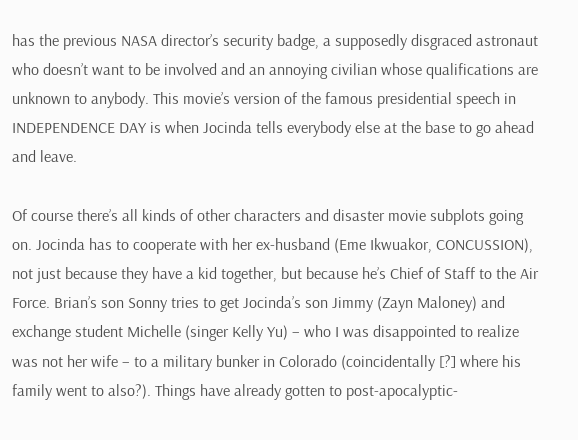has the previous NASA director’s security badge, a supposedly disgraced astronaut who doesn’t want to be involved and an annoying civilian whose qualifications are unknown to anybody. This movie’s version of the famous presidential speech in INDEPENDENCE DAY is when Jocinda tells everybody else at the base to go ahead and leave.

Of course there’s all kinds of other characters and disaster movie subplots going on. Jocinda has to cooperate with her ex-husband (Eme Ikwuakor, CONCUSSION), not just because they have a kid together, but because he’s Chief of Staff to the Air Force. Brian’s son Sonny tries to get Jocinda’s son Jimmy (Zayn Maloney) and exchange student Michelle (singer Kelly Yu) – who I was disappointed to realize was not her wife – to a military bunker in Colorado (coincidentally [?] where his family went to also?). Things have already gotten to post-apocalyptic-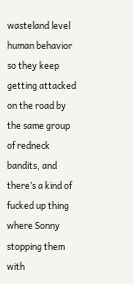wasteland level human behavior so they keep getting attacked on the road by the same group of redneck bandits, and there’s a kind of fucked up thing where Sonny stopping them with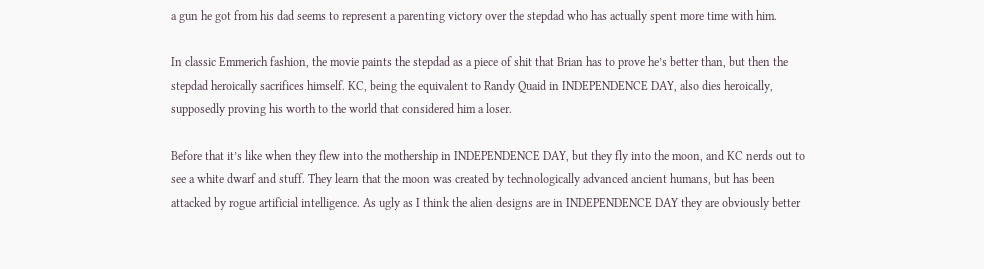a gun he got from his dad seems to represent a parenting victory over the stepdad who has actually spent more time with him.

In classic Emmerich fashion, the movie paints the stepdad as a piece of shit that Brian has to prove he’s better than, but then the stepdad heroically sacrifices himself. KC, being the equivalent to Randy Quaid in INDEPENDENCE DAY, also dies heroically, supposedly proving his worth to the world that considered him a loser.

Before that it’s like when they flew into the mothership in INDEPENDENCE DAY, but they fly into the moon, and KC nerds out to see a white dwarf and stuff. They learn that the moon was created by technologically advanced ancient humans, but has been attacked by rogue artificial intelligence. As ugly as I think the alien designs are in INDEPENDENCE DAY they are obviously better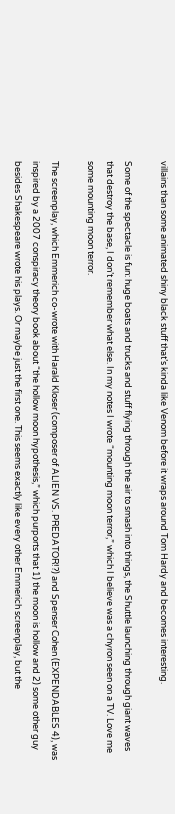villains than some animated shiny black stuff that’s kinda like Venom before it wraps around Tom Hardy and becomes interesting.

Some of the spectacle is fun: huge boats and trucks and stuff flying through the air to smash into things, the Shuttle launching through giant waves that destroy the base, I don’t remember what else. In my notes I wrote “mounting moon terror,” which I believe was a chyron seen on a TV. Love me some mounting moon terror.

The screenplay, which Emmerich co-wrote with Harald Kloser (composer of ALIEN VS. PREDATOR!?) and Spenser Cohen (EXPENDABLES 4), was inspired by a 2007 conspiracy theory book about “the hollow moon hypothesis,” which purports that 1) the moon is hollow and 2) some other guy besides Shakespeare wrote his plays. Or maybe just the first one. This seems exactly like every other Emmerich screenplay, but the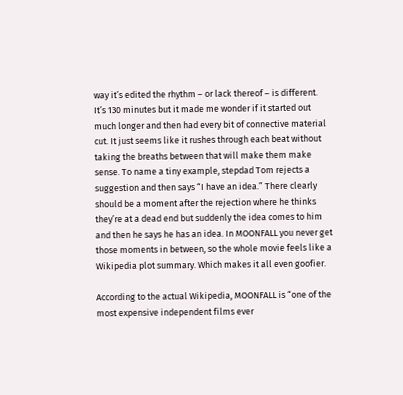way it’s edited the rhythm – or lack thereof – is different. It’s 130 minutes but it made me wonder if it started out much longer and then had every bit of connective material cut. It just seems like it rushes through each beat without taking the breaths between that will make them make sense. To name a tiny example, stepdad Tom rejects a suggestion and then says “I have an idea.” There clearly should be a moment after the rejection where he thinks they’re at a dead end but suddenly the idea comes to him and then he says he has an idea. In MOONFALL you never get those moments in between, so the whole movie feels like a Wikipedia plot summary. Which makes it all even goofier.

According to the actual Wikipedia, MOONFALL is “one of the most expensive independent films ever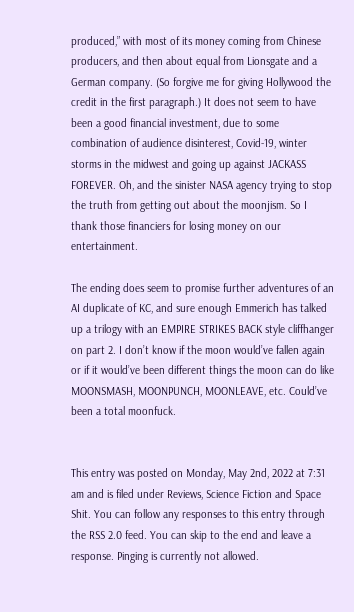produced,” with most of its money coming from Chinese producers, and then about equal from Lionsgate and a German company. (So forgive me for giving Hollywood the credit in the first paragraph.) It does not seem to have been a good financial investment, due to some combination of audience disinterest, Covid-19, winter storms in the midwest and going up against JACKASS FOREVER. Oh, and the sinister NASA agency trying to stop the truth from getting out about the moonjism. So I thank those financiers for losing money on our entertainment.

The ending does seem to promise further adventures of an AI duplicate of KC, and sure enough Emmerich has talked up a trilogy with an EMPIRE STRIKES BACK style cliffhanger on part 2. I don’t know if the moon would’ve fallen again or if it would’ve been different things the moon can do like MOONSMASH, MOONPUNCH, MOONLEAVE, etc. Could’ve been a total moonfuck.


This entry was posted on Monday, May 2nd, 2022 at 7:31 am and is filed under Reviews, Science Fiction and Space Shit. You can follow any responses to this entry through the RSS 2.0 feed. You can skip to the end and leave a response. Pinging is currently not allowed.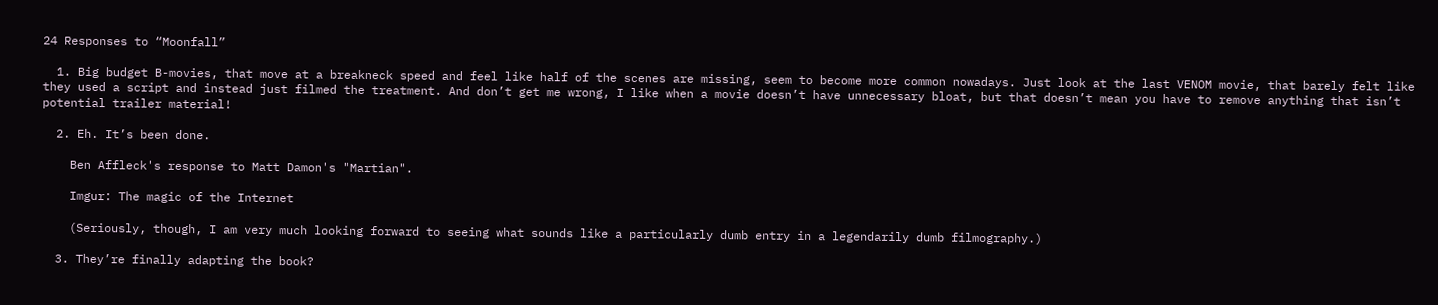24 Responses to “Moonfall”

  1. Big budget B-movies, that move at a breakneck speed and feel like half of the scenes are missing, seem to become more common nowadays. Just look at the last VENOM movie, that barely felt like they used a script and instead just filmed the treatment. And don’t get me wrong, I like when a movie doesn’t have unnecessary bloat, but that doesn’t mean you have to remove anything that isn’t potential trailer material!

  2. Eh. It’s been done.

    Ben Affleck's response to Matt Damon's "Martian".

    Imgur: The magic of the Internet

    (Seriously, though, I am very much looking forward to seeing what sounds like a particularly dumb entry in a legendarily dumb filmography.)

  3. They’re finally adapting the book?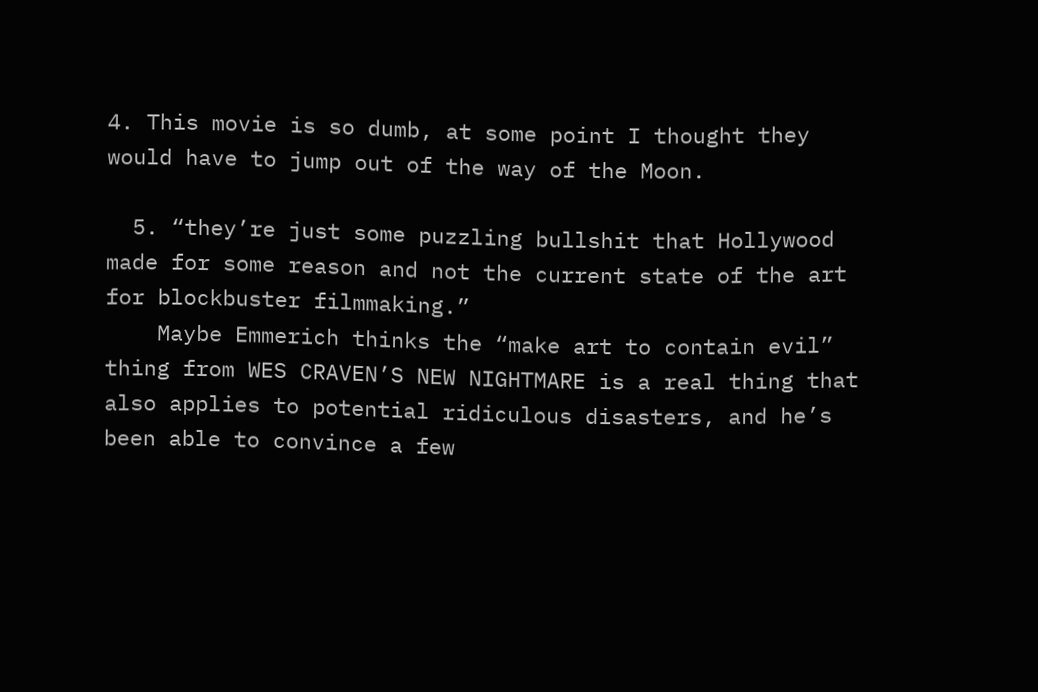4. This movie is so dumb, at some point I thought they would have to jump out of the way of the Moon.

  5. “they’re just some puzzling bullshit that Hollywood made for some reason and not the current state of the art for blockbuster filmmaking.”
    Maybe Emmerich thinks the “make art to contain evil” thing from WES CRAVEN’S NEW NIGHTMARE is a real thing that also applies to potential ridiculous disasters, and he’s been able to convince a few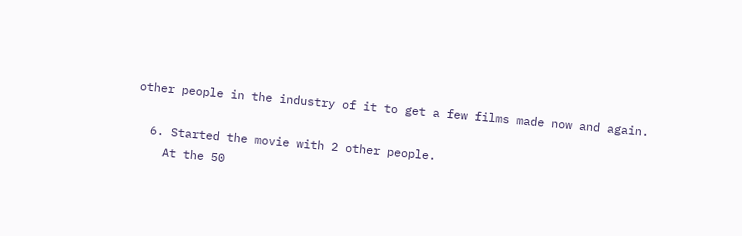other people in the industry of it to get a few films made now and again.

  6. Started the movie with 2 other people.
    At the 50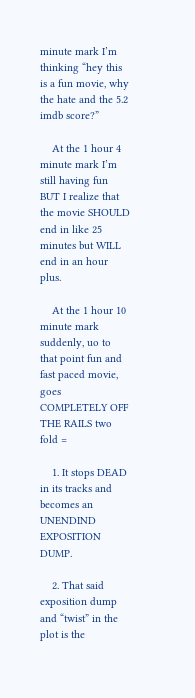minute mark I’m thinking “hey this is a fun movie, why the hate and the 5.2 imdb score?”

    At the 1 hour 4 minute mark I’m still having fun BUT I realize that the movie SHOULD end in like 25 minutes but WILL end in an hour plus.

    At the 1 hour 10 minute mark suddenly, uo to that point fun and fast paced movie, goes COMPLETELY OFF THE RAILS two fold =

    1. It stops DEAD in its tracks and becomes an UNENDIND EXPOSITION DUMP.

    2. That said exposition dump and “twist” in the plot is the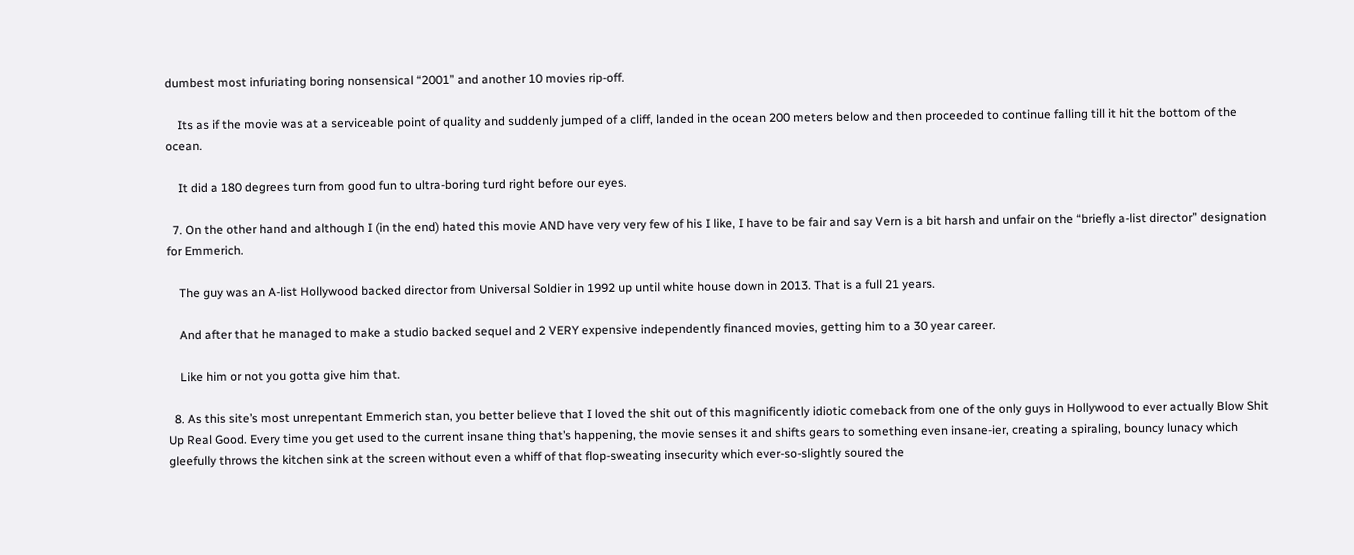dumbest most infuriating boring nonsensical “2001” and another 10 movies rip-off.

    Its as if the movie was at a serviceable point of quality and suddenly jumped of a cliff, landed in the ocean 200 meters below and then proceeded to continue falling till it hit the bottom of the ocean.

    It did a 180 degrees turn from good fun to ultra-boring turd right before our eyes.

  7. On the other hand and although I (in the end) hated this movie AND have very very few of his I like, I have to be fair and say Vern is a bit harsh and unfair on the “briefly a-list director” designation for Emmerich.

    The guy was an A-list Hollywood backed director from Universal Soldier in 1992 up until white house down in 2013. That is a full 21 years.

    And after that he managed to make a studio backed sequel and 2 VERY expensive independently financed movies, getting him to a 30 year career.

    Like him or not you gotta give him that.

  8. As this site’s most unrepentant Emmerich stan, you better believe that I loved the shit out of this magnificently idiotic comeback from one of the only guys in Hollywood to ever actually Blow Shit Up Real Good. Every time you get used to the current insane thing that’s happening, the movie senses it and shifts gears to something even insane-ier, creating a spiraling, bouncy lunacy which gleefully throws the kitchen sink at the screen without even a whiff of that flop-sweating insecurity which ever-so-slightly soured the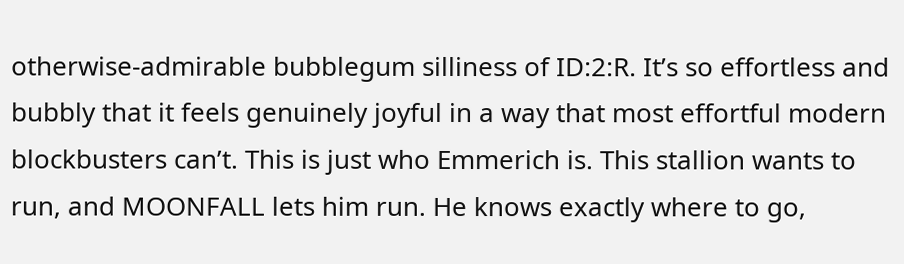otherwise-admirable bubblegum silliness of ID:2:R. It’s so effortless and bubbly that it feels genuinely joyful in a way that most effortful modern blockbusters can’t. This is just who Emmerich is. This stallion wants to run, and MOONFALL lets him run. He knows exactly where to go,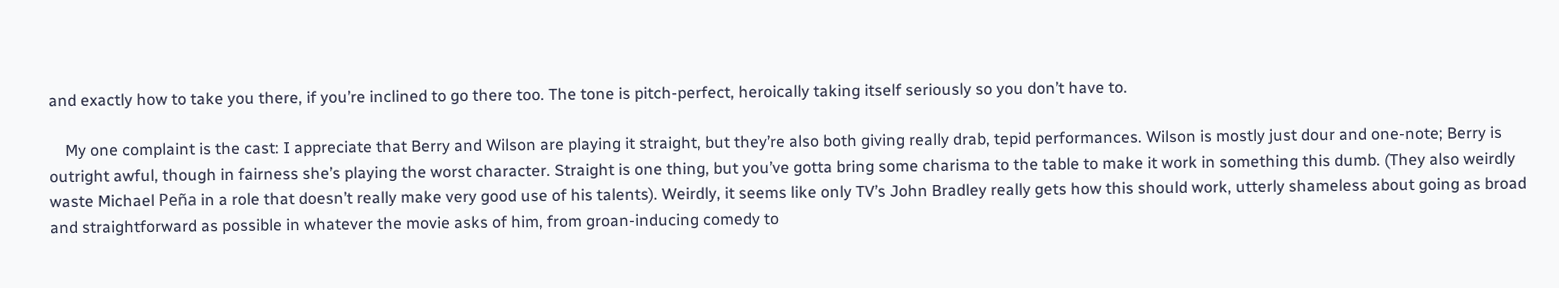and exactly how to take you there, if you’re inclined to go there too. The tone is pitch-perfect, heroically taking itself seriously so you don’t have to.

    My one complaint is the cast: I appreciate that Berry and Wilson are playing it straight, but they’re also both giving really drab, tepid performances. Wilson is mostly just dour and one-note; Berry is outright awful, though in fairness she’s playing the worst character. Straight is one thing, but you’ve gotta bring some charisma to the table to make it work in something this dumb. (They also weirdly waste Michael Peña in a role that doesn’t really make very good use of his talents). Weirdly, it seems like only TV’s John Bradley really gets how this should work, utterly shameless about going as broad and straightforward as possible in whatever the movie asks of him, from groan-inducing comedy to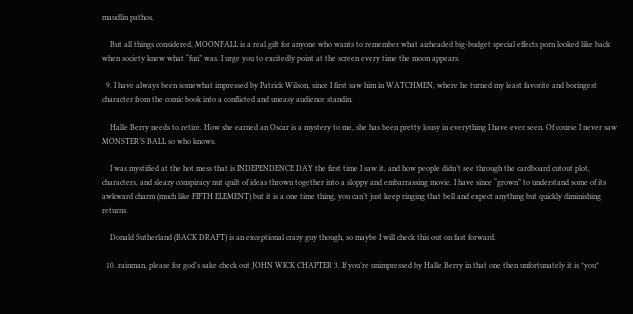maudlin pathos.

    But all things considered, MOONFALL is a real gift for anyone who wants to remember what airheaded big-budget special effects porn looked like back when society knew what “fun” was. I urge you to excitedly point at the screen every time the moon appears.

  9. I have always been somewhat impressed by Patrick Wilson, since I first saw him in WATCHMEN, where he turned my least favorite and boringest character from the comic book into a conflicted and uneasy audience standin.

    Halle Berry needs to retire. How she earned an Oscar is a mystery to me, she has been pretty lousy in everything I have ever seen. Of course I never saw MONSTER’S BALL so who knows.

    I was mystified at the hot mess that is INDEPENDENCE DAY the first time I saw it, and how people didn’t see through the cardboard cutout plot, characters, and sleazy conspiracy nut quilt of ideas thrown together into a sloppy and embarrassing movie. I have since “grown” to understand some of its awkward charm (much like FIFTH ELEMENT) but it is a one time thing, you can’t just keep ringing that bell and expect anything but quickly diminishing returns.

    Donald Sutherland (BACK DRAFT) is an exceptional crazy guy though, so maybe I will check this out on fast forward.

  10. rainman, please for god’s sake check out JOHN WICK CHAPTER 3. If you’re unimpressed by Halle Berry in that one then unfortunately it is *you*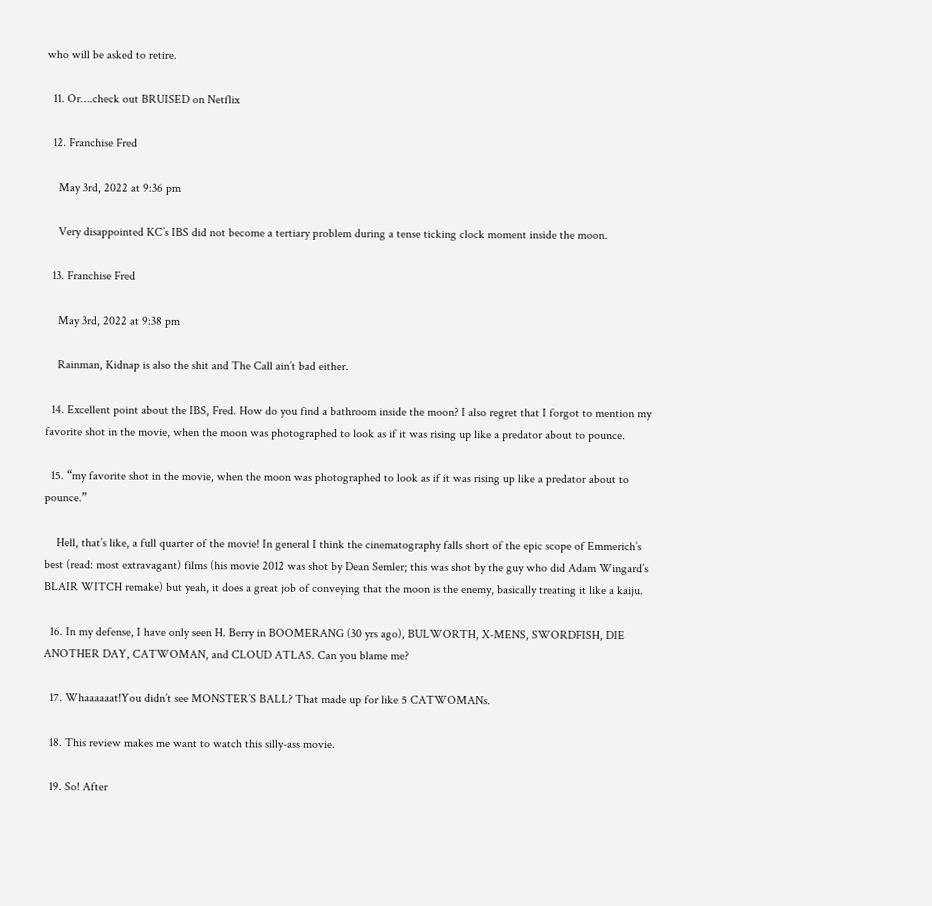who will be asked to retire.

  11. Or….check out BRUISED on Netflix

  12. Franchise Fred

    May 3rd, 2022 at 9:36 pm

    Very disappointed KC’s IBS did not become a tertiary problem during a tense ticking clock moment inside the moon.

  13. Franchise Fred

    May 3rd, 2022 at 9:38 pm

    Rainman, Kidnap is also the shit and The Call ain’t bad either.

  14. Excellent point about the IBS, Fred. How do you find a bathroom inside the moon? I also regret that I forgot to mention my favorite shot in the movie, when the moon was photographed to look as if it was rising up like a predator about to pounce.

  15. “my favorite shot in the movie, when the moon was photographed to look as if it was rising up like a predator about to pounce.”

    Hell, that’s like, a full quarter of the movie! In general I think the cinematography falls short of the epic scope of Emmerich’s best (read: most extravagant) films (his movie 2012 was shot by Dean Semler; this was shot by the guy who did Adam Wingard’s BLAIR WITCH remake) but yeah, it does a great job of conveying that the moon is the enemy, basically treating it like a kaiju.

  16. In my defense, I have only seen H. Berry in BOOMERANG (30 yrs ago), BULWORTH, X-MENS, SWORDFISH, DIE ANOTHER DAY, CATWOMAN, and CLOUD ATLAS. Can you blame me?

  17. Whaaaaaat!You didn’t see MONSTER’S BALL? That made up for like 5 CATWOMANs.

  18. This review makes me want to watch this silly-ass movie.

  19. So! After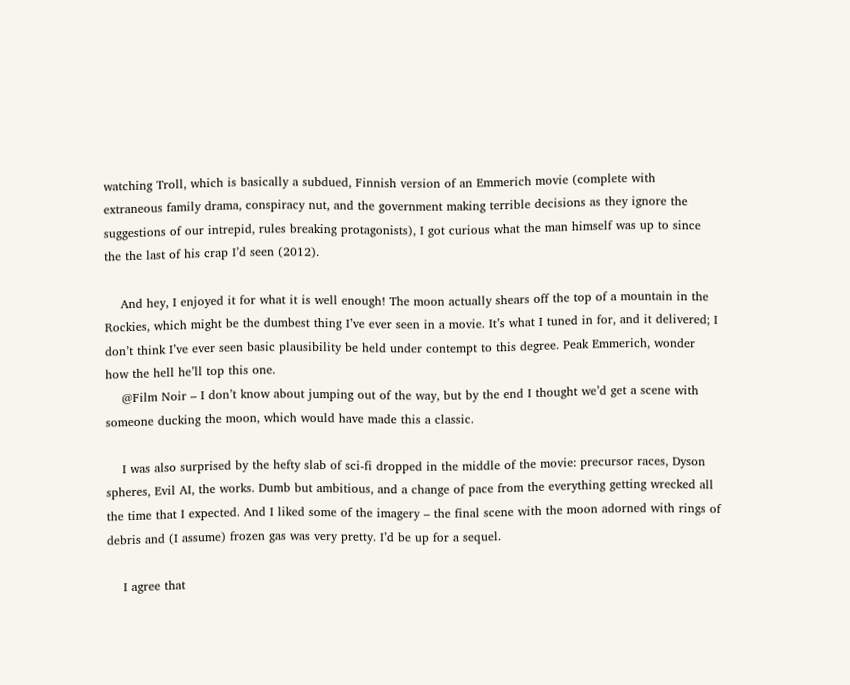watching Troll, which is basically a subdued, Finnish version of an Emmerich movie (complete with extraneous family drama, conspiracy nut, and the government making terrible decisions as they ignore the suggestions of our intrepid, rules breaking protagonists), I got curious what the man himself was up to since the the last of his crap I’d seen (2012).

    And hey, I enjoyed it for what it is well enough! The moon actually shears off the top of a mountain in the Rockies, which might be the dumbest thing I’ve ever seen in a movie. It’s what I tuned in for, and it delivered; I don’t think I’ve ever seen basic plausibility be held under contempt to this degree. Peak Emmerich, wonder how the hell he’ll top this one.
    @Film Noir – I don’t know about jumping out of the way, but by the end I thought we’d get a scene with someone ducking the moon, which would have made this a classic.

    I was also surprised by the hefty slab of sci-fi dropped in the middle of the movie: precursor races, Dyson spheres, Evil AI, the works. Dumb but ambitious, and a change of pace from the everything getting wrecked all the time that I expected. And I liked some of the imagery – the final scene with the moon adorned with rings of debris and (I assume) frozen gas was very pretty. I’d be up for a sequel.

    I agree that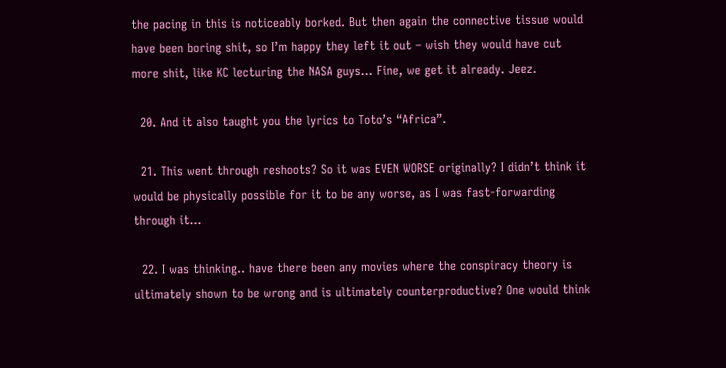the pacing in this is noticeably borked. But then again the connective tissue would have been boring shit, so I’m happy they left it out – wish they would have cut more shit, like KC lecturing the NASA guys… Fine, we get it already. Jeez.

  20. And it also taught you the lyrics to Toto’s “Africa”.

  21. This went through reshoots? So it was EVEN WORSE originally? I didn’t think it would be physically possible for it to be any worse, as I was fast-forwarding through it…

  22. I was thinking.. have there been any movies where the conspiracy theory is ultimately shown to be wrong and is ultimately counterproductive? One would think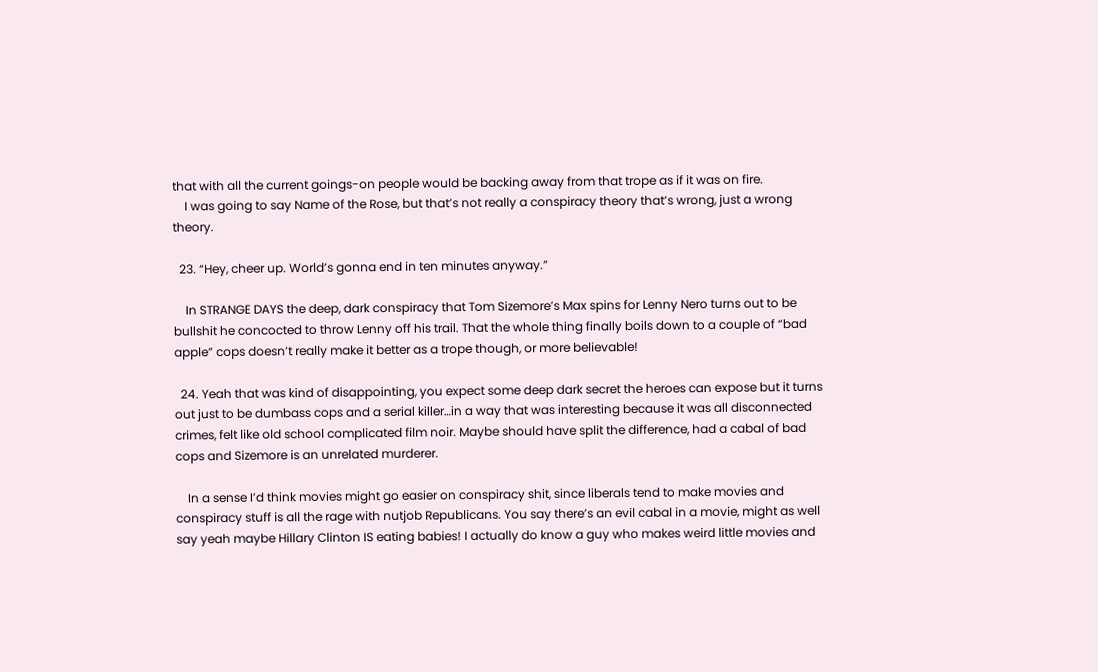that with all the current goings-on people would be backing away from that trope as if it was on fire.
    I was going to say Name of the Rose, but that’s not really a conspiracy theory that’s wrong, just a wrong theory.

  23. “Hey, cheer up. World’s gonna end in ten minutes anyway.”

    In STRANGE DAYS the deep, dark conspiracy that Tom Sizemore’s Max spins for Lenny Nero turns out to be bullshit he concocted to throw Lenny off his trail. That the whole thing finally boils down to a couple of “bad apple” cops doesn’t really make it better as a trope though, or more believable!

  24. Yeah that was kind of disappointing, you expect some deep dark secret the heroes can expose but it turns out just to be dumbass cops and a serial killer…in a way that was interesting because it was all disconnected crimes, felt like old school complicated film noir. Maybe should have split the difference, had a cabal of bad cops and Sizemore is an unrelated murderer.

    In a sense I’d think movies might go easier on conspiracy shit, since liberals tend to make movies and conspiracy stuff is all the rage with nutjob Republicans. You say there’s an evil cabal in a movie, might as well say yeah maybe Hillary Clinton IS eating babies! I actually do know a guy who makes weird little movies and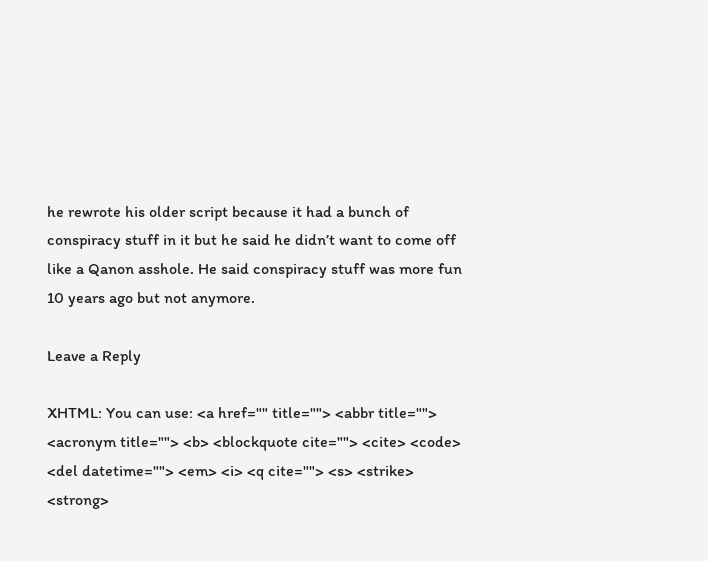he rewrote his older script because it had a bunch of conspiracy stuff in it but he said he didn’t want to come off like a Qanon asshole. He said conspiracy stuff was more fun 10 years ago but not anymore.

Leave a Reply

XHTML: You can use: <a href="" title=""> <abbr title=""> <acronym title=""> <b> <blockquote cite=""> <cite> <code> <del datetime=""> <em> <i> <q cite=""> <s> <strike> <strong>